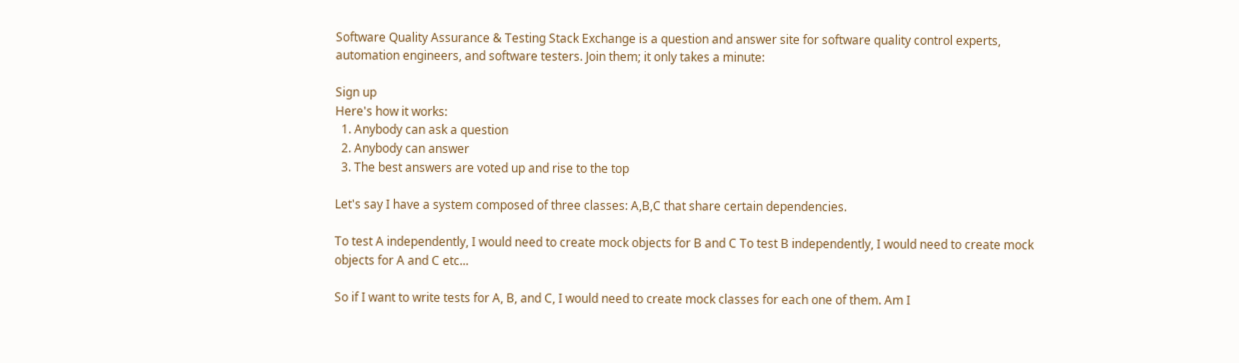Software Quality Assurance & Testing Stack Exchange is a question and answer site for software quality control experts, automation engineers, and software testers. Join them; it only takes a minute:

Sign up
Here's how it works:
  1. Anybody can ask a question
  2. Anybody can answer
  3. The best answers are voted up and rise to the top

Let's say I have a system composed of three classes: A,B,C that share certain dependencies.

To test A independently, I would need to create mock objects for B and C To test B independently, I would need to create mock objects for A and C etc...

So if I want to write tests for A, B, and C, I would need to create mock classes for each one of them. Am I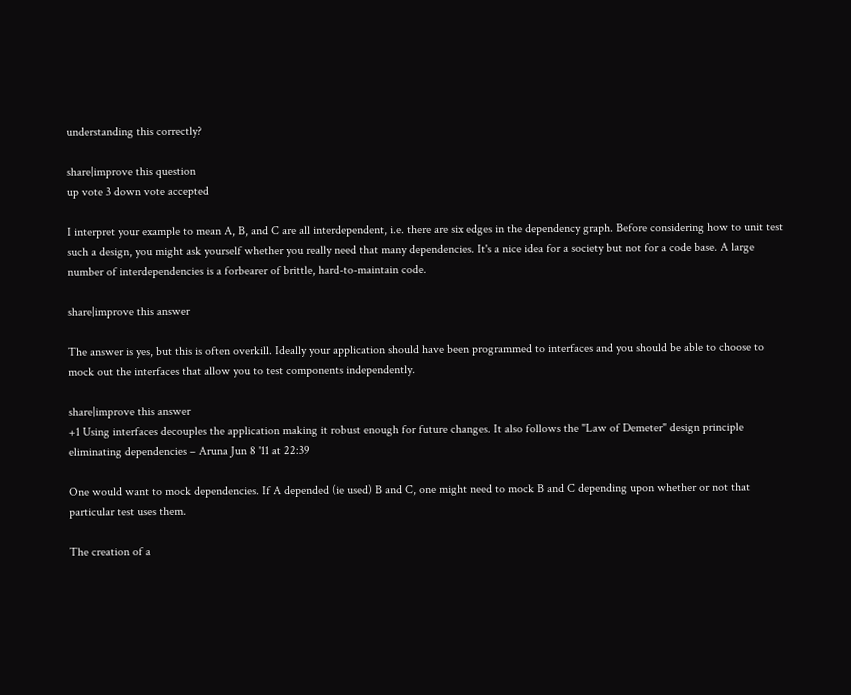understanding this correctly?

share|improve this question
up vote 3 down vote accepted

I interpret your example to mean A, B, and C are all interdependent, i.e. there are six edges in the dependency graph. Before considering how to unit test such a design, you might ask yourself whether you really need that many dependencies. It's a nice idea for a society but not for a code base. A large number of interdependencies is a forbearer of brittle, hard-to-maintain code.

share|improve this answer

The answer is yes, but this is often overkill. Ideally your application should have been programmed to interfaces and you should be able to choose to mock out the interfaces that allow you to test components independently.

share|improve this answer
+1 Using interfaces decouples the application making it robust enough for future changes. It also follows the "Law of Demeter" design principle eliminating dependencies – Aruna Jun 8 '11 at 22:39

One would want to mock dependencies. If A depended (ie used) B and C, one might need to mock B and C depending upon whether or not that particular test uses them.

The creation of a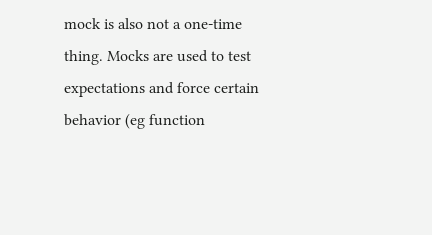mock is also not a one-time thing. Mocks are used to test expectations and force certain behavior (eg function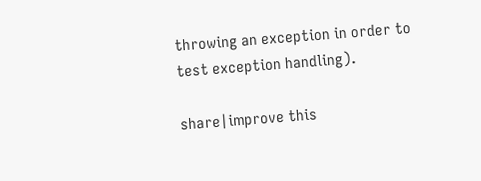throwing an exception in order to test exception handling).

share|improve this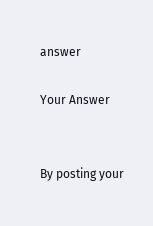answer

Your Answer


By posting your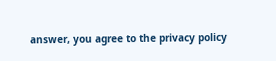answer, you agree to the privacy policy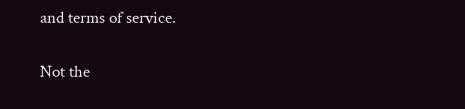and terms of service.

Not the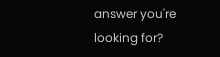answer you're looking for?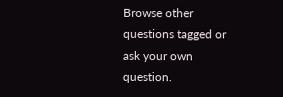Browse other questions tagged or ask your own question.